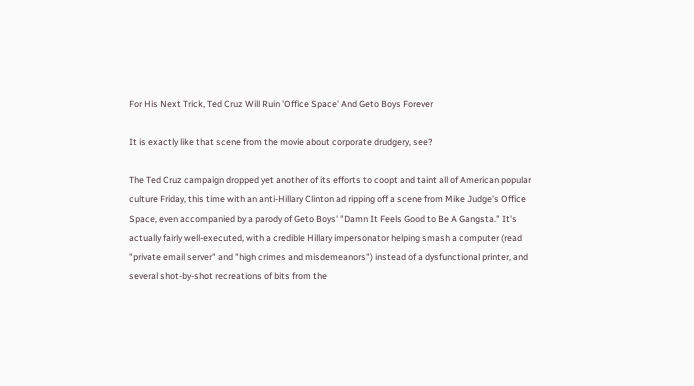For His Next Trick, Ted Cruz Will Ruin 'Office Space' And Geto Boys Forever

It is exactly like that scene from the movie about corporate drudgery, see?

The Ted Cruz campaign dropped yet another of its efforts to coopt and taint all of American popular culture Friday, this time with an anti-Hillary Clinton ad ripping off a scene from Mike Judge's Office Space, even accompanied by a parody of Geto Boys' "Damn It Feels Good to Be A Gangsta." It's actually fairly well-executed, with a credible Hillary impersonator helping smash a computer (read "private email server" and "high crimes and misdemeanors") instead of a dysfunctional printer, and several shot-by-shot recreations of bits from the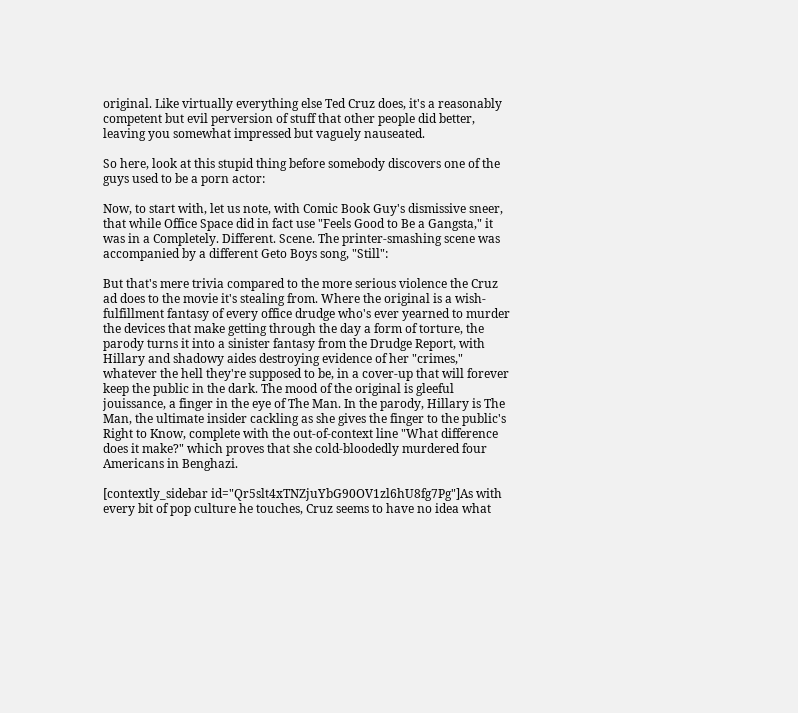original. Like virtually everything else Ted Cruz does, it's a reasonably competent but evil perversion of stuff that other people did better, leaving you somewhat impressed but vaguely nauseated.

So here, look at this stupid thing before somebody discovers one of the guys used to be a porn actor:

Now, to start with, let us note, with Comic Book Guy's dismissive sneer, that while Office Space did in fact use "Feels Good to Be a Gangsta," it was in a Completely. Different. Scene. The printer-smashing scene was accompanied by a different Geto Boys song, "Still":

But that's mere trivia compared to the more serious violence the Cruz ad does to the movie it's stealing from. Where the original is a wish-fulfillment fantasy of every office drudge who's ever yearned to murder the devices that make getting through the day a form of torture, the parody turns it into a sinister fantasy from the Drudge Report, with Hillary and shadowy aides destroying evidence of her "crimes," whatever the hell they're supposed to be, in a cover-up that will forever keep the public in the dark. The mood of the original is gleeful jouissance, a finger in the eye of The Man. In the parody, Hillary is The Man, the ultimate insider cackling as she gives the finger to the public's Right to Know, complete with the out-of-context line "What difference does it make?" which proves that she cold-bloodedly murdered four Americans in Benghazi.

[contextly_sidebar id="Qr5slt4xTNZjuYbG90OV1zl6hU8fg7Pg"]As with every bit of pop culture he touches, Cruz seems to have no idea what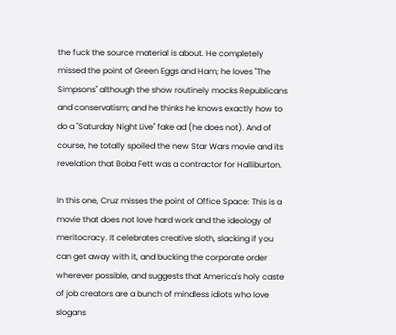the fuck the source material is about. He completely missed the point of Green Eggs and Ham; he loves "The Simpsons" although the show routinely mocks Republicans and conservatism; and he thinks he knows exactly how to do a "Saturday Night Live" fake ad (he does not). And of course, he totally spoiled the new Star Wars movie and its revelation that Boba Fett was a contractor for Halliburton.

In this one, Cruz misses the point of Office Space: This is a movie that does not love hard work and the ideology of meritocracy. It celebrates creative sloth, slacking if you can get away with it, and bucking the corporate order wherever possible, and suggests that America's holy caste of job creators are a bunch of mindless idiots who love slogans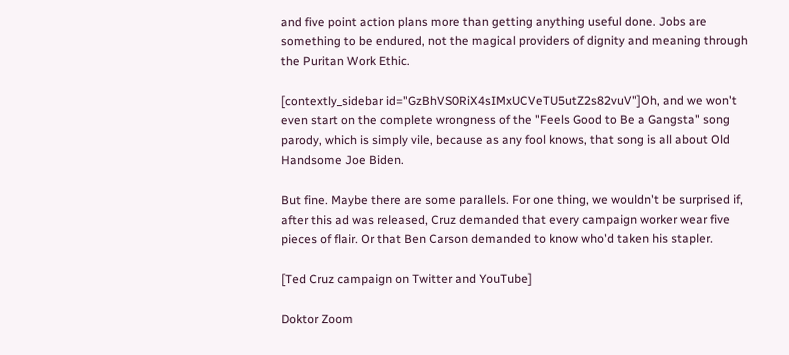and five point action plans more than getting anything useful done. Jobs are something to be endured, not the magical providers of dignity and meaning through the Puritan Work Ethic.

[contextly_sidebar id="GzBhVS0RiX4sIMxUCVeTU5utZ2s82vuV"]Oh, and we won't even start on the complete wrongness of the "Feels Good to Be a Gangsta" song parody, which is simply vile, because as any fool knows, that song is all about Old Handsome Joe Biden.

But fine. Maybe there are some parallels. For one thing, we wouldn't be surprised if, after this ad was released, Cruz demanded that every campaign worker wear five pieces of flair. Or that Ben Carson demanded to know who'd taken his stapler.

[Ted Cruz campaign on Twitter and YouTube]

Doktor Zoom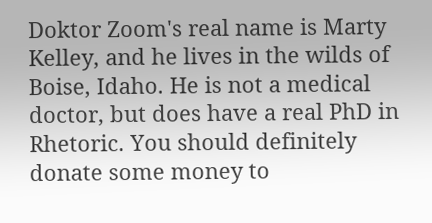Doktor Zoom's real name is Marty Kelley, and he lives in the wilds of Boise, Idaho. He is not a medical doctor, but does have a real PhD in Rhetoric. You should definitely donate some money to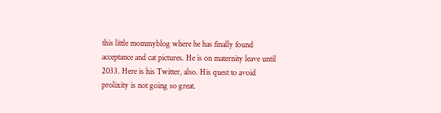this little mommyblog where he has finally found acceptance and cat pictures. He is on maternity leave until 2033. Here is his Twitter, also. His quest to avoid prolixity is not going so great.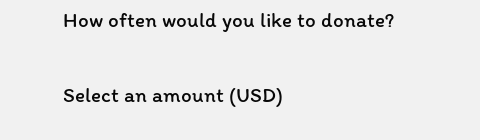How often would you like to donate?

Select an amount (USD)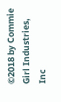©2018 by Commie Girl Industries, Inc